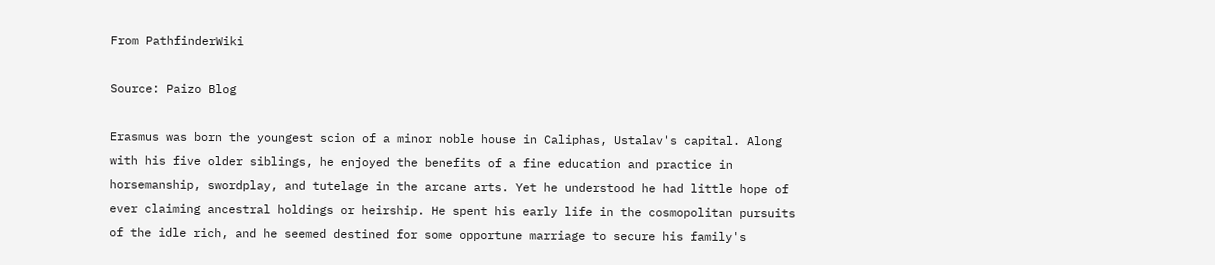From PathfinderWiki

Source: Paizo Blog

Erasmus was born the youngest scion of a minor noble house in Caliphas, Ustalav's capital. Along with his five older siblings, he enjoyed the benefits of a fine education and practice in horsemanship, swordplay, and tutelage in the arcane arts. Yet he understood he had little hope of ever claiming ancestral holdings or heirship. He spent his early life in the cosmopolitan pursuits of the idle rich, and he seemed destined for some opportune marriage to secure his family's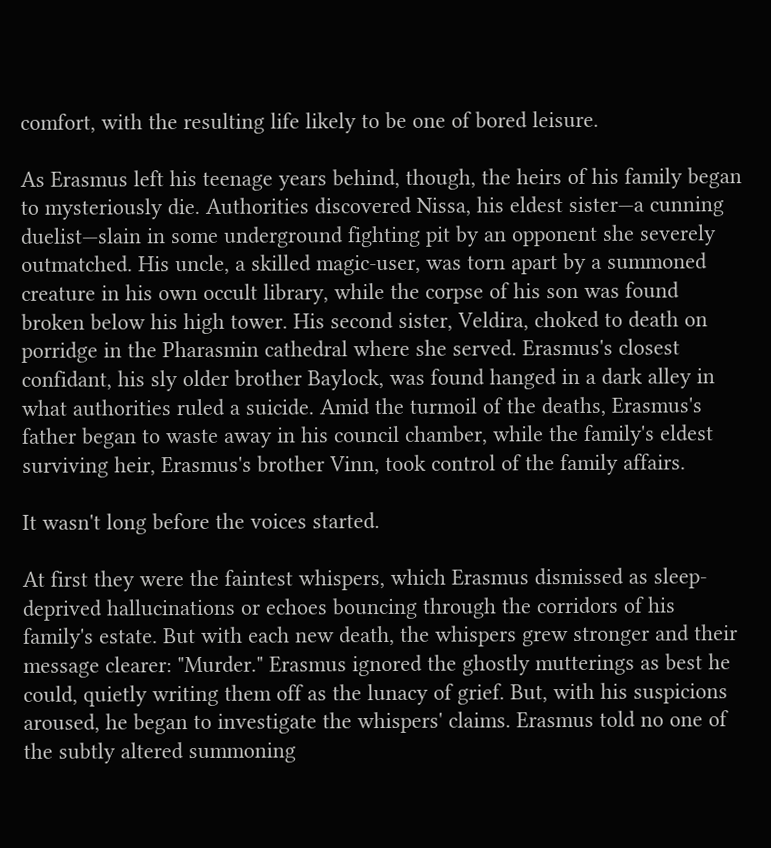comfort, with the resulting life likely to be one of bored leisure.

As Erasmus left his teenage years behind, though, the heirs of his family began to mysteriously die. Authorities discovered Nissa, his eldest sister—a cunning duelist—slain in some underground fighting pit by an opponent she severely outmatched. His uncle, a skilled magic-user, was torn apart by a summoned creature in his own occult library, while the corpse of his son was found broken below his high tower. His second sister, Veldira, choked to death on porridge in the Pharasmin cathedral where she served. Erasmus's closest confidant, his sly older brother Baylock, was found hanged in a dark alley in what authorities ruled a suicide. Amid the turmoil of the deaths, Erasmus's father began to waste away in his council chamber, while the family's eldest surviving heir, Erasmus's brother Vinn, took control of the family affairs.

It wasn't long before the voices started.

At first they were the faintest whispers, which Erasmus dismissed as sleep-deprived hallucinations or echoes bouncing through the corridors of his family's estate. But with each new death, the whispers grew stronger and their message clearer: "Murder." Erasmus ignored the ghostly mutterings as best he could, quietly writing them off as the lunacy of grief. But, with his suspicions aroused, he began to investigate the whispers' claims. Erasmus told no one of the subtly altered summoning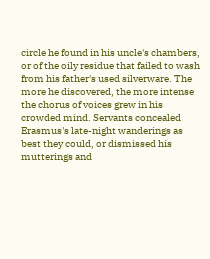circle he found in his uncle's chambers, or of the oily residue that failed to wash from his father's used silverware. The more he discovered, the more intense the chorus of voices grew in his crowded mind. Servants concealed Erasmus's late-night wanderings as best they could, or dismissed his mutterings and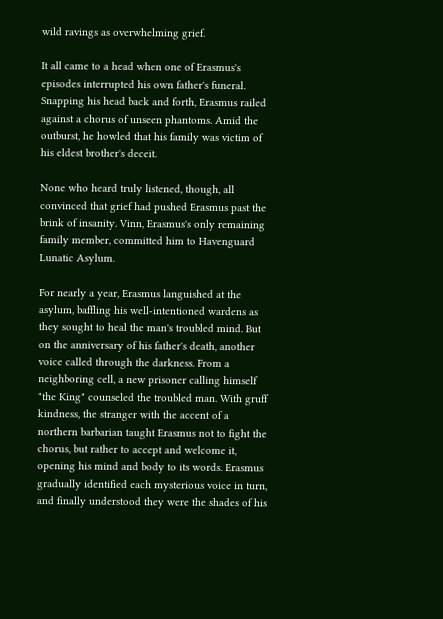wild ravings as overwhelming grief.

It all came to a head when one of Erasmus's episodes interrupted his own father's funeral. Snapping his head back and forth, Erasmus railed against a chorus of unseen phantoms. Amid the outburst, he howled that his family was victim of his eldest brother's deceit.

None who heard truly listened, though, all convinced that grief had pushed Erasmus past the brink of insanity. Vinn, Erasmus's only remaining family member, committed him to Havenguard Lunatic Asylum.

For nearly a year, Erasmus languished at the asylum, baffling his well-intentioned wardens as they sought to heal the man's troubled mind. But on the anniversary of his father's death, another voice called through the darkness. From a neighboring cell, a new prisoner calling himself "the King" counseled the troubled man. With gruff kindness, the stranger with the accent of a northern barbarian taught Erasmus not to fight the chorus, but rather to accept and welcome it, opening his mind and body to its words. Erasmus gradually identified each mysterious voice in turn, and finally understood they were the shades of his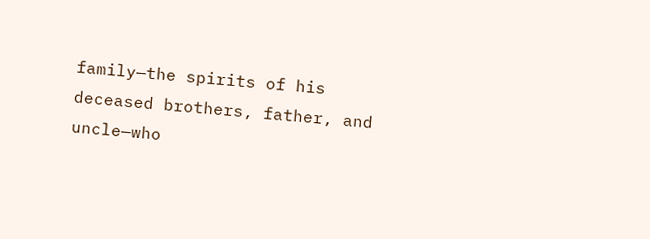family—the spirits of his deceased brothers, father, and uncle—who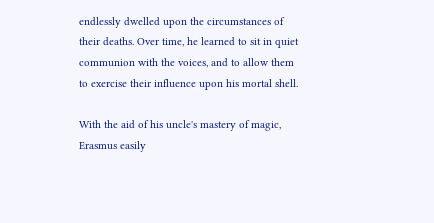endlessly dwelled upon the circumstances of their deaths. Over time, he learned to sit in quiet communion with the voices, and to allow them to exercise their influence upon his mortal shell.

With the aid of his uncle's mastery of magic, Erasmus easily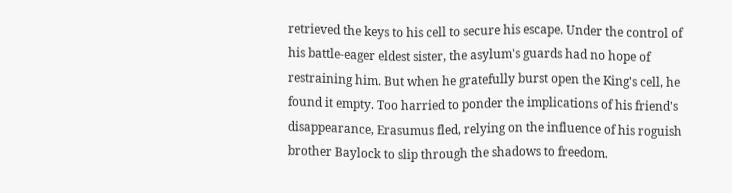retrieved the keys to his cell to secure his escape. Under the control of his battle-eager eldest sister, the asylum's guards had no hope of restraining him. But when he gratefully burst open the King's cell, he found it empty. Too harried to ponder the implications of his friend's disappearance, Erasumus fled, relying on the influence of his roguish brother Baylock to slip through the shadows to freedom.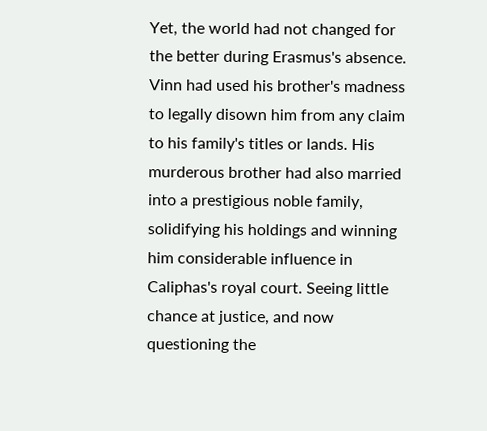Yet, the world had not changed for the better during Erasmus's absence. Vinn had used his brother's madness to legally disown him from any claim to his family's titles or lands. His murderous brother had also married into a prestigious noble family, solidifying his holdings and winning him considerable influence in Caliphas's royal court. Seeing little chance at justice, and now questioning the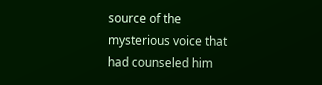source of the mysterious voice that had counseled him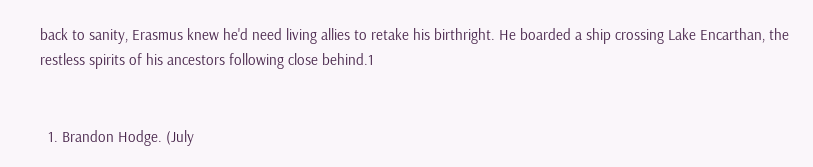back to sanity, Erasmus knew he'd need living allies to retake his birthright. He boarded a ship crossing Lake Encarthan, the restless spirits of his ancestors following close behind.1


  1. Brandon Hodge. (July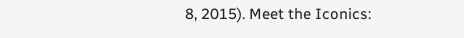8, 2015). Meet the Iconics: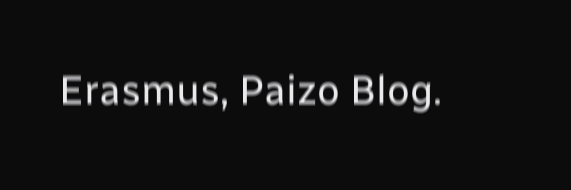Erasmus, Paizo Blog.